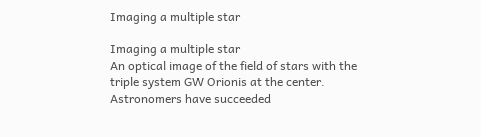Imaging a multiple star

Imaging a multiple star
An optical image of the field of stars with the triple system GW Orionis at the center. Astronomers have succeeded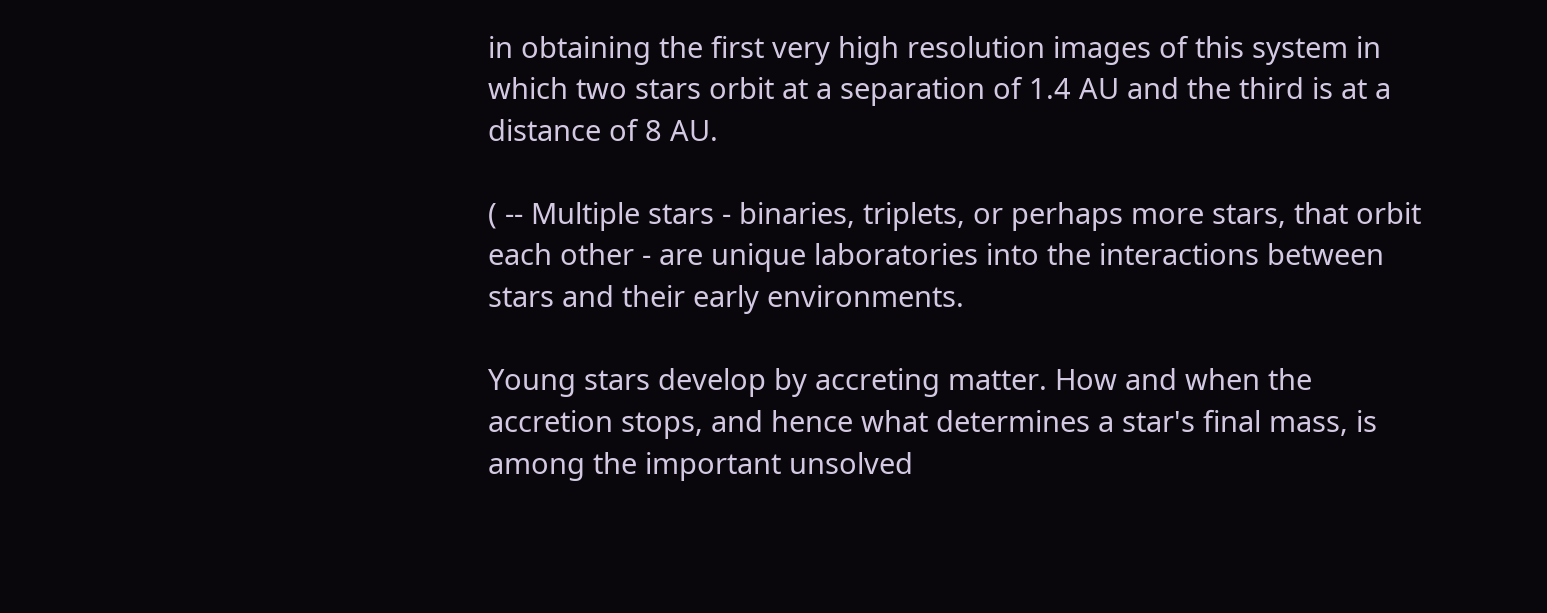in obtaining the first very high resolution images of this system in which two stars orbit at a separation of 1.4 AU and the third is at a distance of 8 AU.

( -- Multiple stars - binaries, triplets, or perhaps more stars, that orbit each other - are unique laboratories into the interactions between stars and their early environments.

Young stars develop by accreting matter. How and when the accretion stops, and hence what determines a star's final mass, is among the important unsolved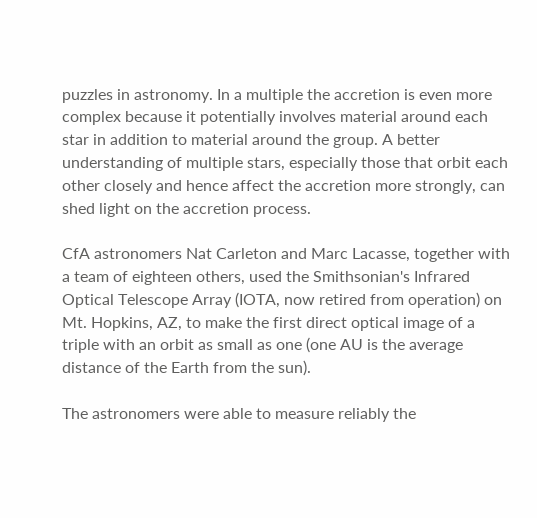puzzles in astronomy. In a multiple the accretion is even more complex because it potentially involves material around each star in addition to material around the group. A better understanding of multiple stars, especially those that orbit each other closely and hence affect the accretion more strongly, can shed light on the accretion process.

CfA astronomers Nat Carleton and Marc Lacasse, together with a team of eighteen others, used the Smithsonian's Infrared Optical Telescope Array (IOTA, now retired from operation) on Mt. Hopkins, AZ, to make the first direct optical image of a triple with an orbit as small as one (one AU is the average distance of the Earth from the sun).

The astronomers were able to measure reliably the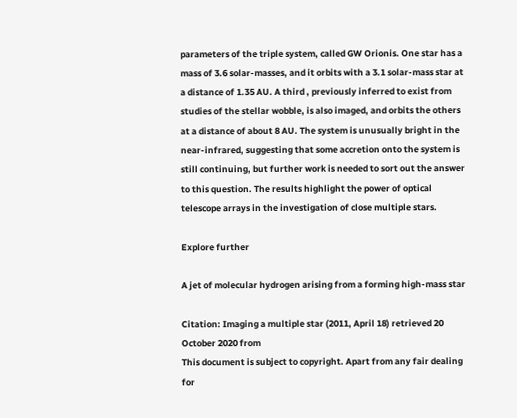parameters of the triple system, called GW Orionis. One star has a mass of 3.6 solar-masses, and it orbits with a 3.1 solar-mass star at a distance of 1.35 AU. A third , previously inferred to exist from studies of the stellar wobble, is also imaged, and orbits the others at a distance of about 8 AU. The system is unusually bright in the near-infrared, suggesting that some accretion onto the system is still continuing, but further work is needed to sort out the answer to this question. The results highlight the power of optical telescope arrays in the investigation of close multiple stars.

Explore further

A jet of molecular hydrogen arising from a forming high-mass star

Citation: Imaging a multiple star (2011, April 18) retrieved 20 October 2020 from
This document is subject to copyright. Apart from any fair dealing for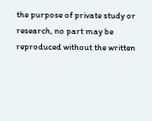the purpose of private study or research, no part may be reproduced without the written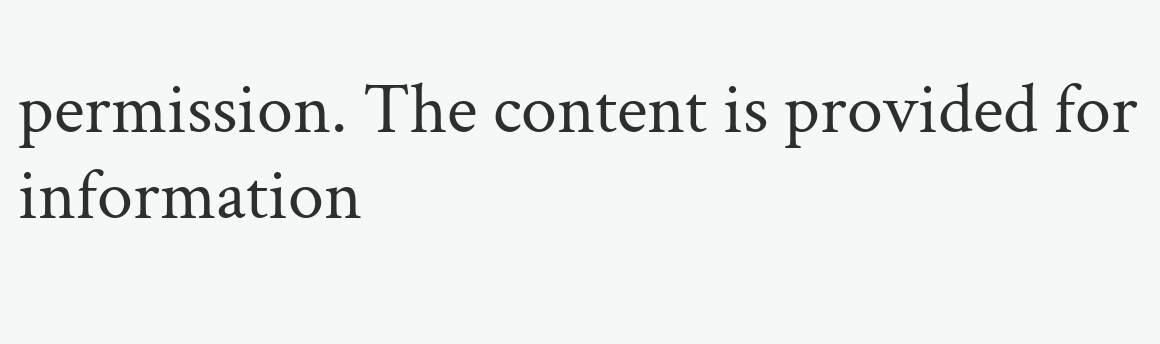permission. The content is provided for information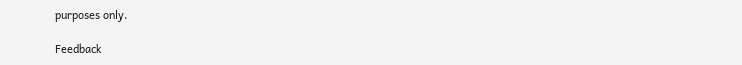purposes only.

Feedback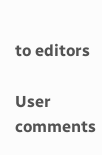to editors

User comments